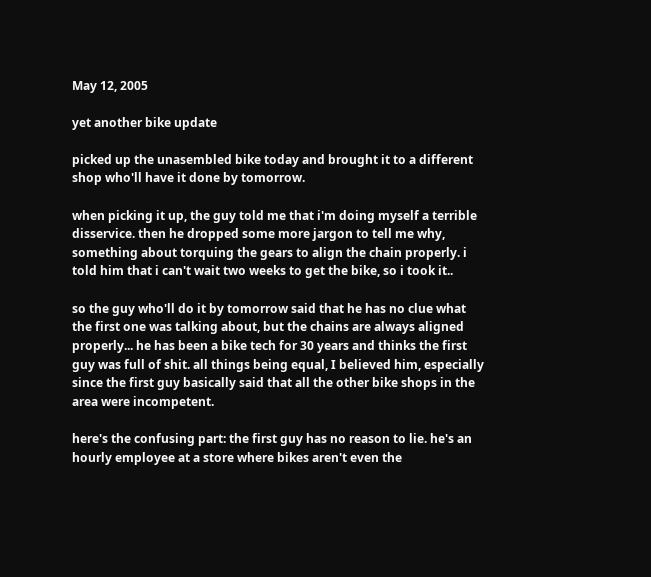May 12, 2005

yet another bike update

picked up the unasembled bike today and brought it to a different shop who'll have it done by tomorrow.

when picking it up, the guy told me that i'm doing myself a terrible disservice. then he dropped some more jargon to tell me why, something about torquing the gears to align the chain properly. i told him that i can't wait two weeks to get the bike, so i took it..

so the guy who'll do it by tomorrow said that he has no clue what the first one was talking about, but the chains are always aligned properly... he has been a bike tech for 30 years and thinks the first guy was full of shit. all things being equal, I believed him, especially since the first guy basically said that all the other bike shops in the area were incompetent.

here's the confusing part: the first guy has no reason to lie. he's an hourly employee at a store where bikes aren't even the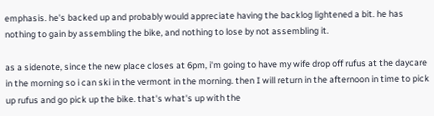emphasis. he's backed up and probably would appreciate having the backlog lightened a bit. he has nothing to gain by assembling the bike, and nothing to lose by not assembling it.

as a sidenote, since the new place closes at 6pm, i'm going to have my wife drop off rufus at the daycare in the morning so i can ski in the vermont in the morning. then I will return in the afternoon in time to pick up rufus and go pick up the bike. that's what's up with the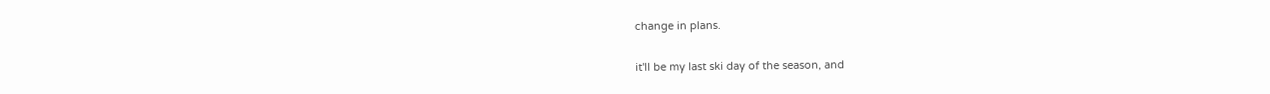change in plans.

it'll be my last ski day of the season, and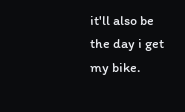it'll also be the day i get my bike.